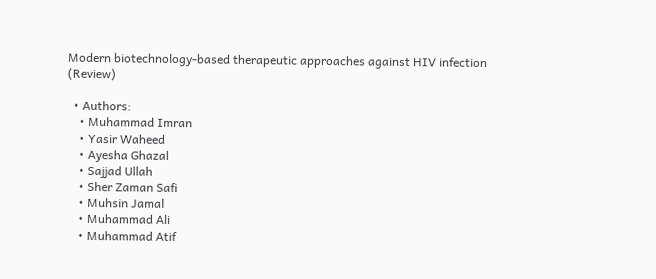Modern biotechnology-based therapeutic approaches against HIV infection (Review)

  • Authors:
    • Muhammad Imran
    • Yasir Waheed
    • Ayesha Ghazal
    • Sajjad Ullah
    • Sher Zaman Safi
    • Muhsin Jamal
    • Muhammad Ali
    • Muhammad Atif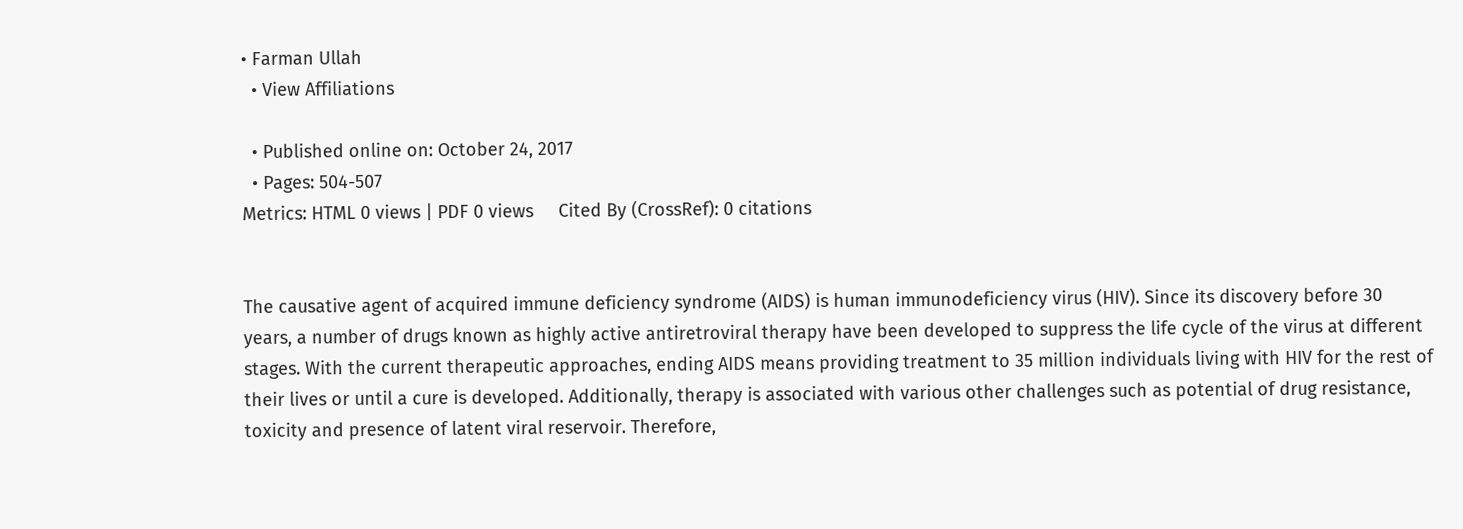• Farman Ullah
  • View Affiliations

  • Published online on: October 24, 2017
  • Pages: 504-507
Metrics: HTML 0 views | PDF 0 views     Cited By (CrossRef): 0 citations


The causative agent of acquired immune deficiency syndrome (AIDS) is human immunodeficiency virus (HIV). Since its discovery before 30 years, a number of drugs known as highly active antiretroviral therapy have been developed to suppress the life cycle of the virus at different stages. With the current therapeutic approaches, ending AIDS means providing treatment to 35 million individuals living with HIV for the rest of their lives or until a cure is developed. Additionally, therapy is associated with various other challenges such as potential of drug resistance, toxicity and presence of latent viral reservoir. Therefore,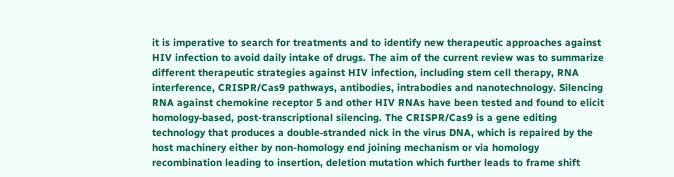it is imperative to search for treatments and to identify new therapeutic approaches against HIV infection to avoid daily intake of drugs. The aim of the current review was to summarize different therapeutic strategies against HIV infection, including stem cell therapy, RNA interference, CRISPR/Cas9 pathways, antibodies, intrabodies and nanotechnology. Silencing RNA against chemokine receptor 5 and other HIV RNAs have been tested and found to elicit homology‑based, post-transcriptional silencing. The CRISPR/Cas9 is a gene editing technology that produces a double‑stranded nick in the virus DNA, which is repaired by the host machinery either by non-homology end joining mechanism or via homology recombination leading to insertion, deletion mutation which further leads to frame shift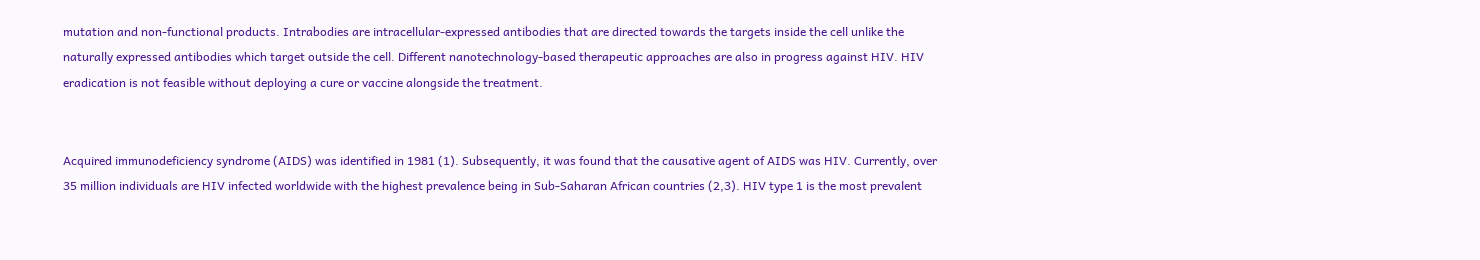mutation and non-functional products. Intrabodies are intracellular‑expressed antibodies that are directed towards the targets inside the cell unlike the naturally expressed antibodies which target outside the cell. Different nanotechnology‑based therapeutic approaches are also in progress against HIV. HIV eradication is not feasible without deploying a cure or vaccine alongside the treatment.


Acquired immunodeficiency syndrome (AIDS) was identified in 1981 (1). Subsequently, it was found that the causative agent of AIDS was HIV. Currently, over 35 million individuals are HIV infected worldwide with the highest prevalence being in Sub-Saharan African countries (2,3). HIV type 1 is the most prevalent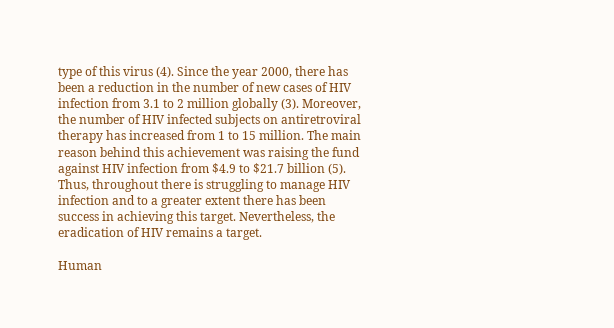type of this virus (4). Since the year 2000, there has been a reduction in the number of new cases of HIV infection from 3.1 to 2 million globally (3). Moreover, the number of HIV infected subjects on antiretroviral therapy has increased from 1 to 15 million. The main reason behind this achievement was raising the fund against HIV infection from $4.9 to $21.7 billion (5). Thus, throughout there is struggling to manage HIV infection and to a greater extent there has been success in achieving this target. Nevertheless, the eradication of HIV remains a target.

Human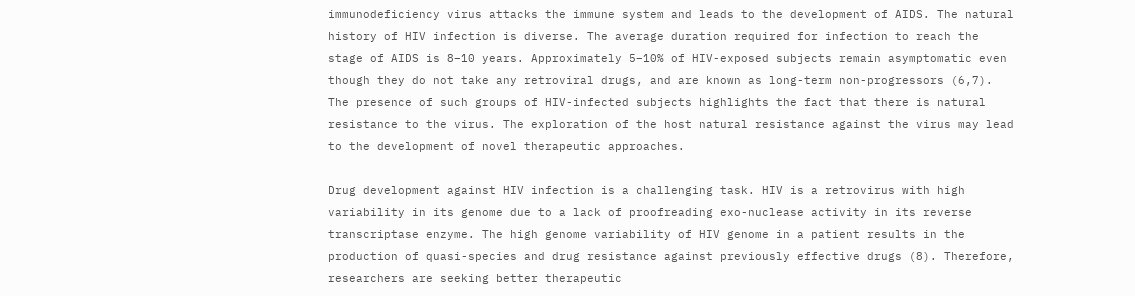immunodeficiency virus attacks the immune system and leads to the development of AIDS. The natural history of HIV infection is diverse. The average duration required for infection to reach the stage of AIDS is 8–10 years. Approximately 5–10% of HIV-exposed subjects remain asymptomatic even though they do not take any retroviral drugs, and are known as long-term non-progressors (6,7). The presence of such groups of HIV-infected subjects highlights the fact that there is natural resistance to the virus. The exploration of the host natural resistance against the virus may lead to the development of novel therapeutic approaches.

Drug development against HIV infection is a challenging task. HIV is a retrovirus with high variability in its genome due to a lack of proofreading exo-nuclease activity in its reverse transcriptase enzyme. The high genome variability of HIV genome in a patient results in the production of quasi-species and drug resistance against previously effective drugs (8). Therefore, researchers are seeking better therapeutic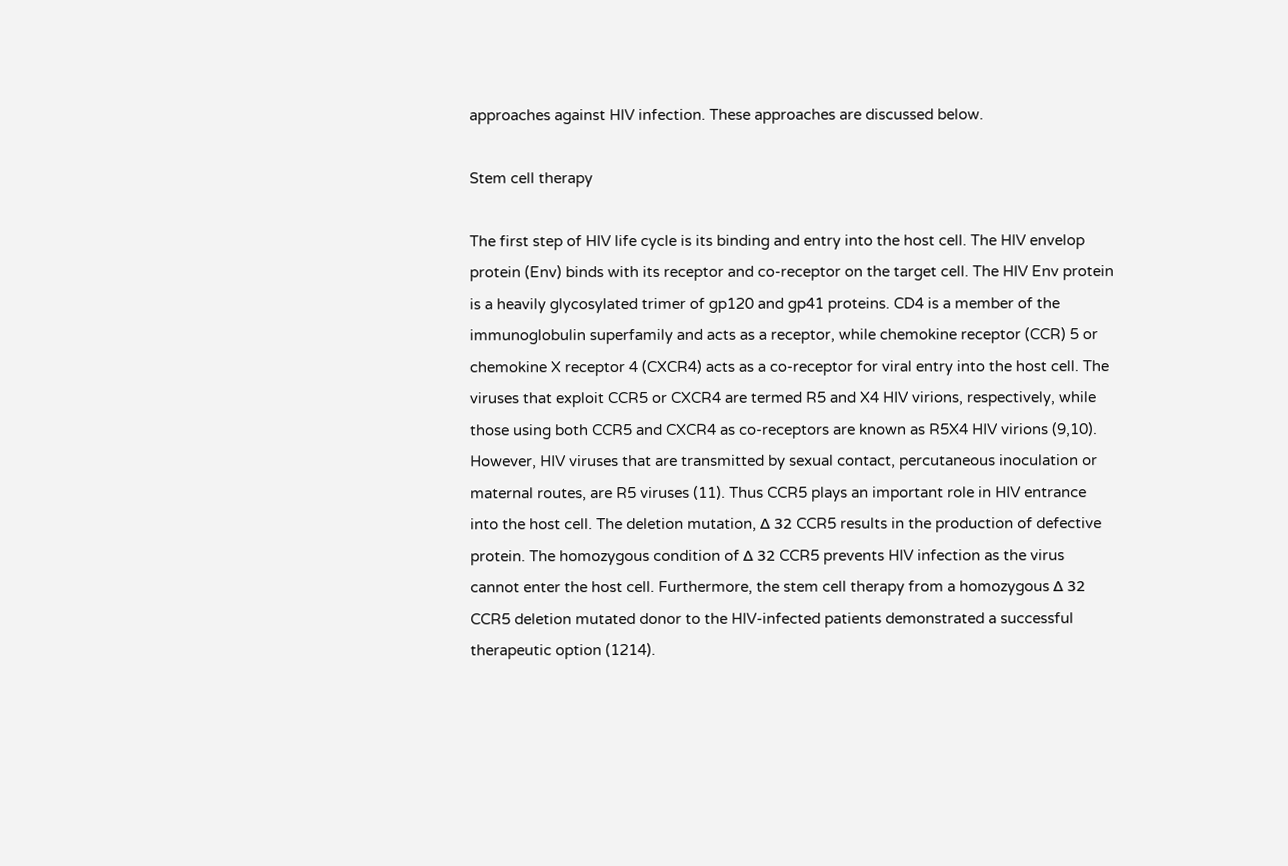approaches against HIV infection. These approaches are discussed below.

Stem cell therapy

The first step of HIV life cycle is its binding and entry into the host cell. The HIV envelop protein (Env) binds with its receptor and co-receptor on the target cell. The HIV Env protein is a heavily glycosylated trimer of gp120 and gp41 proteins. CD4 is a member of the immunoglobulin superfamily and acts as a receptor, while chemokine receptor (CCR) 5 or chemokine X receptor 4 (CXCR4) acts as a co-receptor for viral entry into the host cell. The viruses that exploit CCR5 or CXCR4 are termed R5 and X4 HIV virions, respectively, while those using both CCR5 and CXCR4 as co-receptors are known as R5X4 HIV virions (9,10). However, HIV viruses that are transmitted by sexual contact, percutaneous inoculation or maternal routes, are R5 viruses (11). Thus CCR5 plays an important role in HIV entrance into the host cell. The deletion mutation, Δ 32 CCR5 results in the production of defective protein. The homozygous condition of Δ 32 CCR5 prevents HIV infection as the virus cannot enter the host cell. Furthermore, the stem cell therapy from a homozygous Δ 32 CCR5 deletion mutated donor to the HIV-infected patients demonstrated a successful therapeutic option (1214).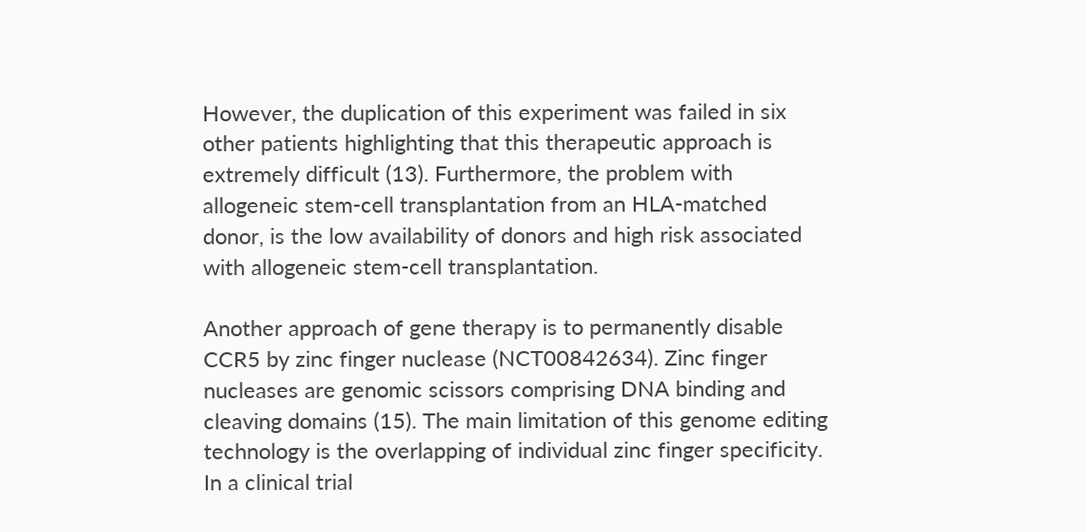However, the duplication of this experiment was failed in six other patients highlighting that this therapeutic approach is extremely difficult (13). Furthermore, the problem with allogeneic stem-cell transplantation from an HLA-matched donor, is the low availability of donors and high risk associated with allogeneic stem-cell transplantation.

Another approach of gene therapy is to permanently disable CCR5 by zinc finger nuclease (NCT00842634). Zinc finger nucleases are genomic scissors comprising DNA binding and cleaving domains (15). The main limitation of this genome editing technology is the overlapping of individual zinc finger specificity. In a clinical trial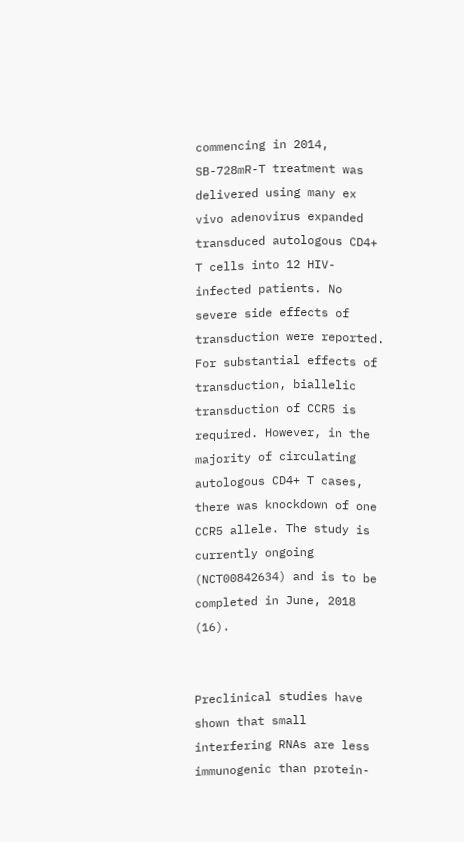commencing in 2014, SB-728mR-T treatment was delivered using many ex vivo adenovirus expanded transduced autologous CD4+ T cells into 12 HIV-infected patients. No severe side effects of transduction were reported. For substantial effects of transduction, biallelic transduction of CCR5 is required. However, in the majority of circulating autologous CD4+ T cases, there was knockdown of one CCR5 allele. The study is currently ongoing (NCT00842634) and is to be completed in June, 2018 (16).


Preclinical studies have shown that small interfering RNAs are less immunogenic than protein-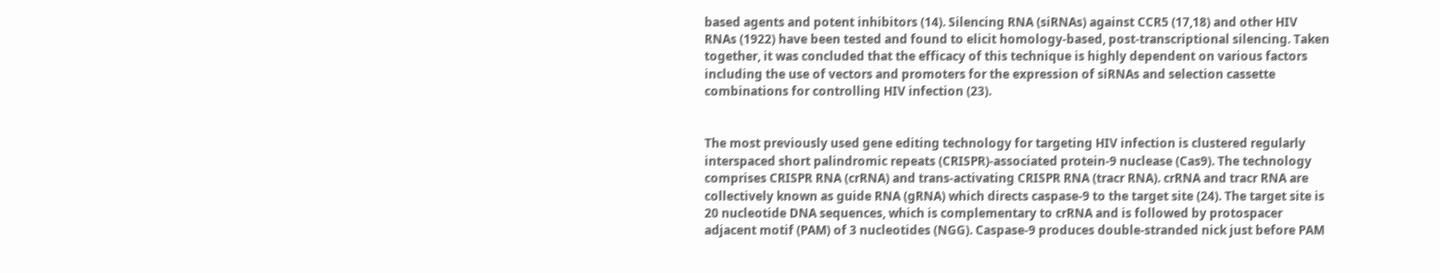based agents and potent inhibitors (14). Silencing RNA (siRNAs) against CCR5 (17,18) and other HIV RNAs (1922) have been tested and found to elicit homology-based, post-transcriptional silencing. Taken together, it was concluded that the efficacy of this technique is highly dependent on various factors including the use of vectors and promoters for the expression of siRNAs and selection cassette combinations for controlling HIV infection (23).


The most previously used gene editing technology for targeting HIV infection is clustered regularly interspaced short palindromic repeats (CRISPR)-associated protein-9 nuclease (Cas9). The technology comprises CRISPR RNA (crRNA) and trans-activating CRISPR RNA (tracr RNA). crRNA and tracr RNA are collectively known as guide RNA (gRNA) which directs caspase-9 to the target site (24). The target site is 20 nucleotide DNA sequences, which is complementary to crRNA and is followed by protospacer adjacent motif (PAM) of 3 nucleotides (NGG). Caspase-9 produces double-stranded nick just before PAM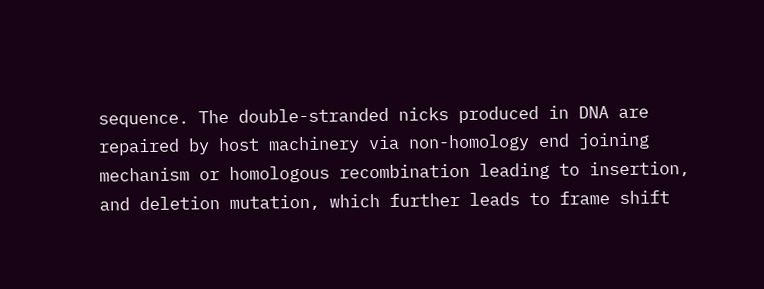sequence. The double-stranded nicks produced in DNA are repaired by host machinery via non-homology end joining mechanism or homologous recombination leading to insertion, and deletion mutation, which further leads to frame shift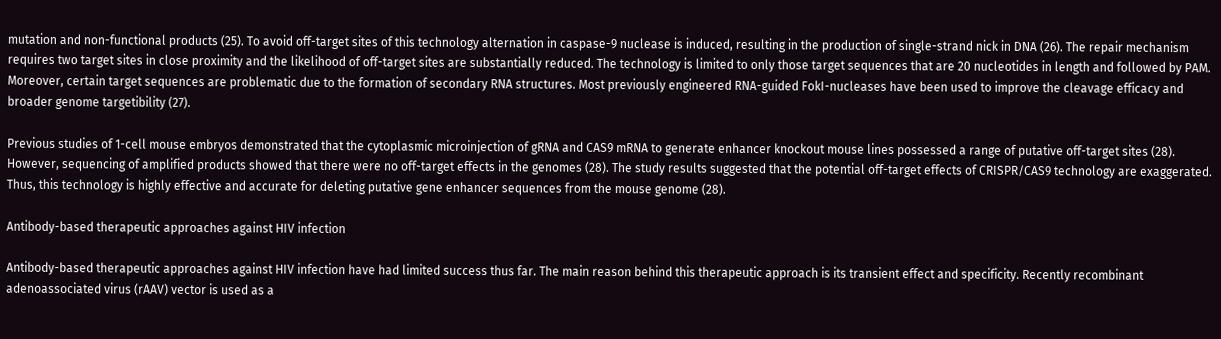mutation and non-functional products (25). To avoid off-target sites of this technology alternation in caspase-9 nuclease is induced, resulting in the production of single-strand nick in DNA (26). The repair mechanism requires two target sites in close proximity and the likelihood of off-target sites are substantially reduced. The technology is limited to only those target sequences that are 20 nucleotides in length and followed by PAM. Moreover, certain target sequences are problematic due to the formation of secondary RNA structures. Most previously engineered RNA-guided FokI-nucleases have been used to improve the cleavage efficacy and broader genome targetibility (27).

Previous studies of 1-cell mouse embryos demonstrated that the cytoplasmic microinjection of gRNA and CAS9 mRNA to generate enhancer knockout mouse lines possessed a range of putative off-target sites (28). However, sequencing of amplified products showed that there were no off-target effects in the genomes (28). The study results suggested that the potential off-target effects of CRISPR/CAS9 technology are exaggerated. Thus, this technology is highly effective and accurate for deleting putative gene enhancer sequences from the mouse genome (28).

Antibody-based therapeutic approaches against HIV infection

Antibody-based therapeutic approaches against HIV infection have had limited success thus far. The main reason behind this therapeutic approach is its transient effect and specificity. Recently recombinant adenoassociated virus (rAAV) vector is used as a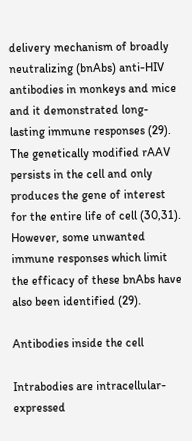delivery mechanism of broadly neutralizing (bnAbs) anti-HIV antibodies in monkeys and mice and it demonstrated long-lasting immune responses (29). The genetically modified rAAV persists in the cell and only produces the gene of interest for the entire life of cell (30,31). However, some unwanted immune responses which limit the efficacy of these bnAbs have also been identified (29).

Antibodies inside the cell

Intrabodies are intracellular-expressed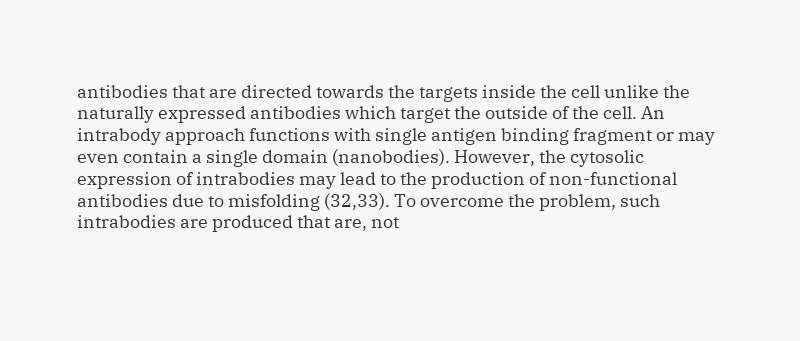antibodies that are directed towards the targets inside the cell unlike the naturally expressed antibodies which target the outside of the cell. An intrabody approach functions with single antigen binding fragment or may even contain a single domain (nanobodies). However, the cytosolic expression of intrabodies may lead to the production of non-functional antibodies due to misfolding (32,33). To overcome the problem, such intrabodies are produced that are, not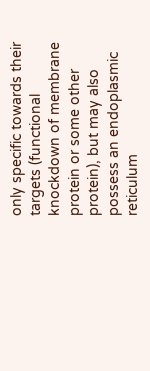only specific towards their targets (functional knockdown of membrane protein or some other protein), but may also possess an endoplasmic reticulum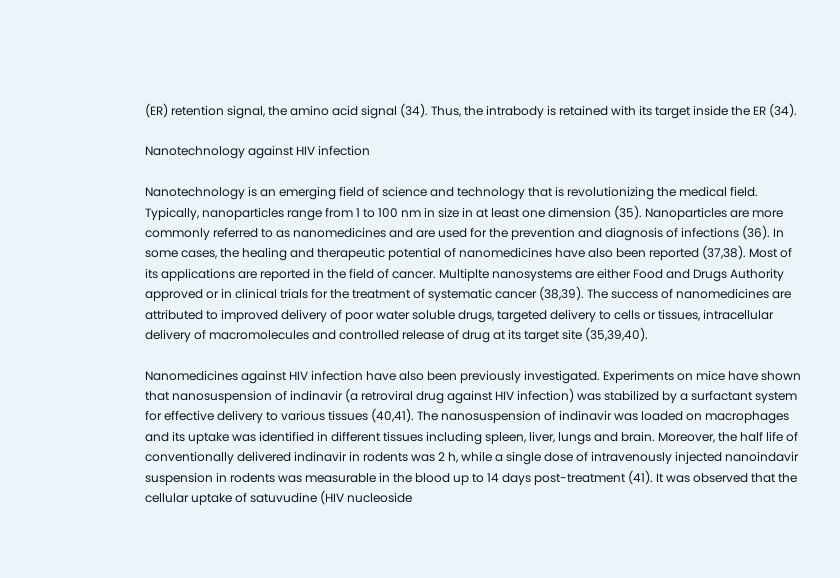(ER) retention signal, the amino acid signal (34). Thus, the intrabody is retained with its target inside the ER (34).

Nanotechnology against HIV infection

Nanotechnology is an emerging field of science and technology that is revolutionizing the medical field. Typically, nanoparticles range from 1 to 100 nm in size in at least one dimension (35). Nanoparticles are more commonly referred to as nanomedicines and are used for the prevention and diagnosis of infections (36). In some cases, the healing and therapeutic potential of nanomedicines have also been reported (37,38). Most of its applications are reported in the field of cancer. Multiplte nanosystems are either Food and Drugs Authority approved or in clinical trials for the treatment of systematic cancer (38,39). The success of nanomedicines are attributed to improved delivery of poor water soluble drugs, targeted delivery to cells or tissues, intracellular delivery of macromolecules and controlled release of drug at its target site (35,39,40).

Nanomedicines against HIV infection have also been previously investigated. Experiments on mice have shown that nanosuspension of indinavir (a retroviral drug against HIV infection) was stabilized by a surfactant system for effective delivery to various tissues (40,41). The nanosuspension of indinavir was loaded on macrophages and its uptake was identified in different tissues including spleen, liver, lungs and brain. Moreover, the half life of conventionally delivered indinavir in rodents was 2 h, while a single dose of intravenously injected nanoindavir suspension in rodents was measurable in the blood up to 14 days post-treatment (41). It was observed that the cellular uptake of satuvudine (HIV nucleoside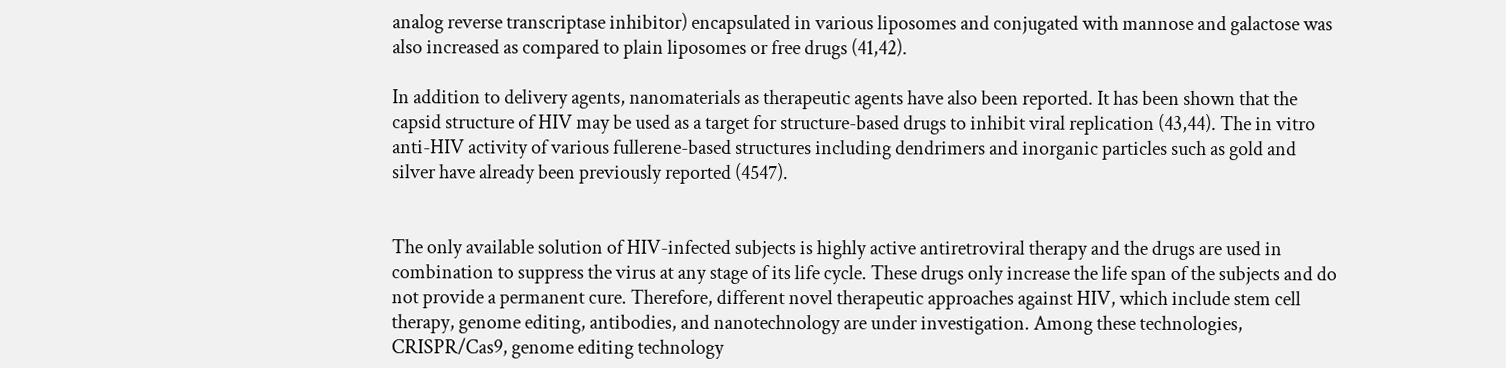analog reverse transcriptase inhibitor) encapsulated in various liposomes and conjugated with mannose and galactose was also increased as compared to plain liposomes or free drugs (41,42).

In addition to delivery agents, nanomaterials as therapeutic agents have also been reported. It has been shown that the capsid structure of HIV may be used as a target for structure-based drugs to inhibit viral replication (43,44). The in vitro anti-HIV activity of various fullerene-based structures including dendrimers and inorganic particles such as gold and silver have already been previously reported (4547).


The only available solution of HIV-infected subjects is highly active antiretroviral therapy and the drugs are used in combination to suppress the virus at any stage of its life cycle. These drugs only increase the life span of the subjects and do not provide a permanent cure. Therefore, different novel therapeutic approaches against HIV, which include stem cell therapy, genome editing, antibodies, and nanotechnology are under investigation. Among these technologies, CRISPR/Cas9, genome editing technology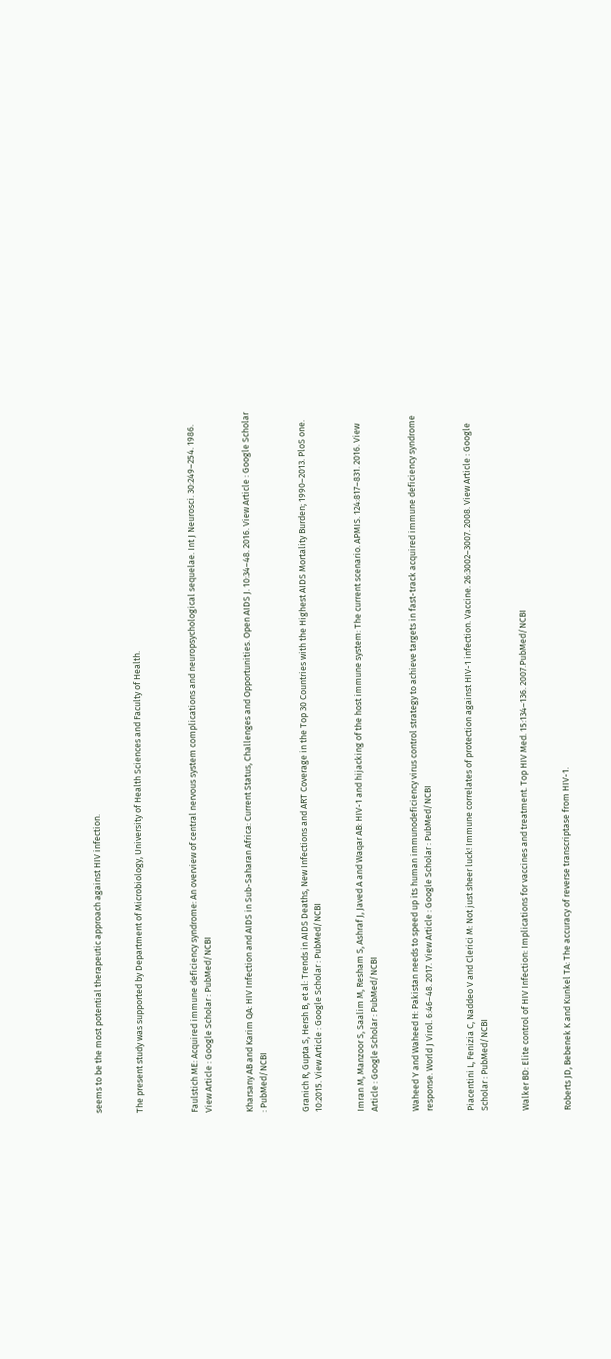seems to be the most potential therapeutic approach against HIV infection.


The present study was supported by Department of Microbiology, University of Health Sciences and Faculty of Health.



Faulstich ME: Acquired immune deficiency syndrome: An overview of central nervous system complications and neuropsychological sequelae. Int J Neurosci. 30:249–254. 1986. View Article : Google Scholar : PubMed/NCBI


Kharsany AB and Karim QA: HIV Infection and AIDS in Sub-Saharan Africa: Current Status, Challenges and Opportunities. Open AIDS J. 10:34–48. 2016. View Article : Google Scholar : PubMed/NCBI


Granich R, Gupta S, Hersh B, et al: Trends in AIDS Deaths, New Infections and ART Coverage in the Top 30 Countries with the Highest AIDS Mortality Burden; 1990–2013. PloS one. 10:2015. View Article : Google Scholar : PubMed/NCBI


Imran M, Manzoor S, Saalim M, Resham S, Ashraf J, Javed A and Waqar AB: HIV-1 and hijacking of the host immune system: The current scenario. APMIS. 124:817–831. 2016. View Article : Google Scholar : PubMed/NCBI


Waheed Y and Waheed H: Pakistan needs to speed up its human immunodeficiency virus control strategy to achieve targets in fast-track acquired immune deficiency syndrome response. World J Virol. 6:46–48. 2017. View Article : Google Scholar : PubMed/NCBI


Piacentini L, Fenizia C, Naddeo V and Clerici M: Not just sheer luck! Immune correlates of protection against HIV-1 infection. Vaccine. 26:3002–3007. 2008. View Article : Google Scholar : PubMed/NCBI


Walker BD: Elite control of HIV Infection: Implications for vaccines and treatment. Top HIV Med. 15:134–136. 2007.PubMed/NCBI


Roberts JD, Bebenek K and Kunkel TA: The accuracy of reverse transcriptase from HIV-1.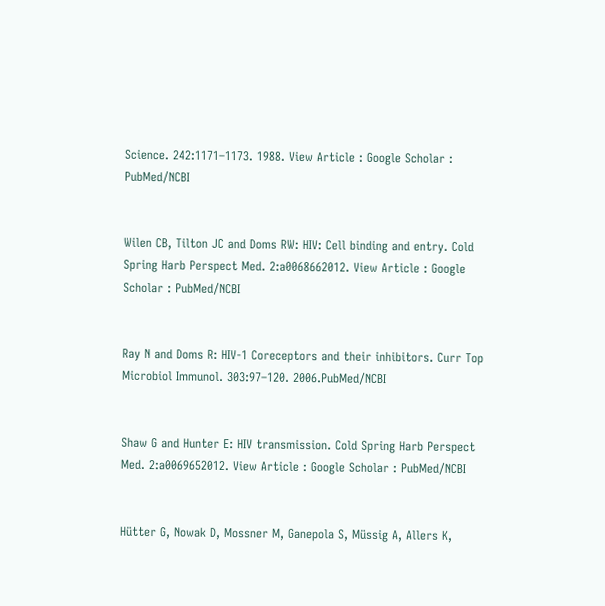Science. 242:1171–1173. 1988. View Article : Google Scholar : PubMed/NCBI


Wilen CB, Tilton JC and Doms RW: HIV: Cell binding and entry. Cold Spring Harb Perspect Med. 2:a0068662012. View Article : Google Scholar : PubMed/NCBI


Ray N and Doms R: HIV-1 Coreceptors and their inhibitors. Curr Top Microbiol Immunol. 303:97–120. 2006.PubMed/NCBI


Shaw G and Hunter E: HIV transmission. Cold Spring Harb Perspect Med. 2:a0069652012. View Article : Google Scholar : PubMed/NCBI


Hütter G, Nowak D, Mossner M, Ganepola S, Müssig A, Allers K,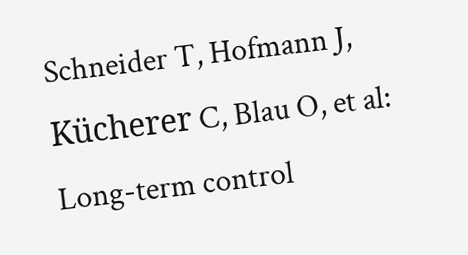Schneider T, Hofmann J, Kücherer C, Blau O, et al: Long-term control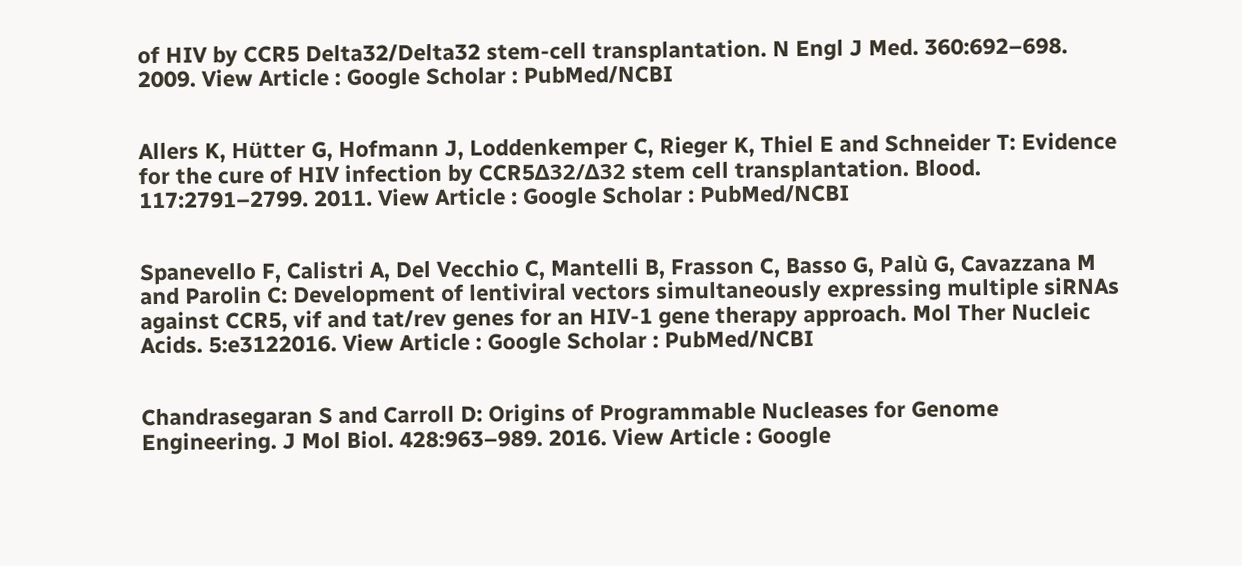of HIV by CCR5 Delta32/Delta32 stem-cell transplantation. N Engl J Med. 360:692–698. 2009. View Article : Google Scholar : PubMed/NCBI


Allers K, Hütter G, Hofmann J, Loddenkemper C, Rieger K, Thiel E and Schneider T: Evidence for the cure of HIV infection by CCR5Δ32/Δ32 stem cell transplantation. Blood. 117:2791–2799. 2011. View Article : Google Scholar : PubMed/NCBI


Spanevello F, Calistri A, Del Vecchio C, Mantelli B, Frasson C, Basso G, Palù G, Cavazzana M and Parolin C: Development of lentiviral vectors simultaneously expressing multiple siRNAs against CCR5, vif and tat/rev genes for an HIV-1 gene therapy approach. Mol Ther Nucleic Acids. 5:e3122016. View Article : Google Scholar : PubMed/NCBI


Chandrasegaran S and Carroll D: Origins of Programmable Nucleases for Genome Engineering. J Mol Biol. 428:963–989. 2016. View Article : Google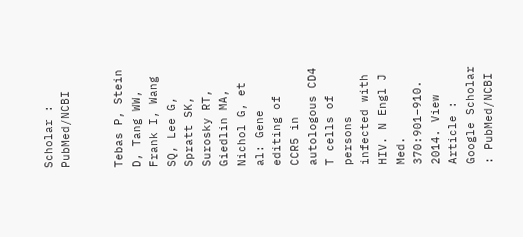Scholar : PubMed/NCBI


Tebas P, Stein D, Tang WW, Frank I, Wang SQ, Lee G, Spratt SK, Surosky RT, Giedlin MA, Nichol G, et al: Gene editing of CCR5 in autologous CD4 T cells of persons infected with HIV. N Engl J Med. 370:901–910. 2014. View Article : Google Scholar : PubMed/NCBI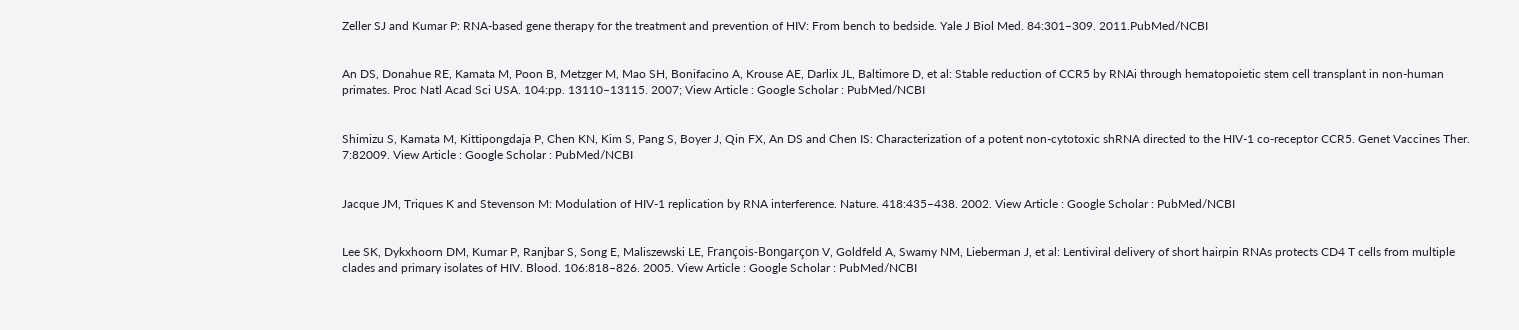Zeller SJ and Kumar P: RNA-based gene therapy for the treatment and prevention of HIV: From bench to bedside. Yale J Biol Med. 84:301–309. 2011.PubMed/NCBI


An DS, Donahue RE, Kamata M, Poon B, Metzger M, Mao SH, Bonifacino A, Krouse AE, Darlix JL, Baltimore D, et al: Stable reduction of CCR5 by RNAi through hematopoietic stem cell transplant in non-human primates. Proc Natl Acad Sci USA. 104:pp. 13110–13115. 2007; View Article : Google Scholar : PubMed/NCBI


Shimizu S, Kamata M, Kittipongdaja P, Chen KN, Kim S, Pang S, Boyer J, Qin FX, An DS and Chen IS: Characterization of a potent non-cytotoxic shRNA directed to the HIV-1 co-receptor CCR5. Genet Vaccines Ther. 7:82009. View Article : Google Scholar : PubMed/NCBI


Jacque JM, Triques K and Stevenson M: Modulation of HIV-1 replication by RNA interference. Nature. 418:435–438. 2002. View Article : Google Scholar : PubMed/NCBI


Lee SK, Dykxhoorn DM, Kumar P, Ranjbar S, Song E, Maliszewski LE, François-Bongarçon V, Goldfeld A, Swamy NM, Lieberman J, et al: Lentiviral delivery of short hairpin RNAs protects CD4 T cells from multiple clades and primary isolates of HIV. Blood. 106:818–826. 2005. View Article : Google Scholar : PubMed/NCBI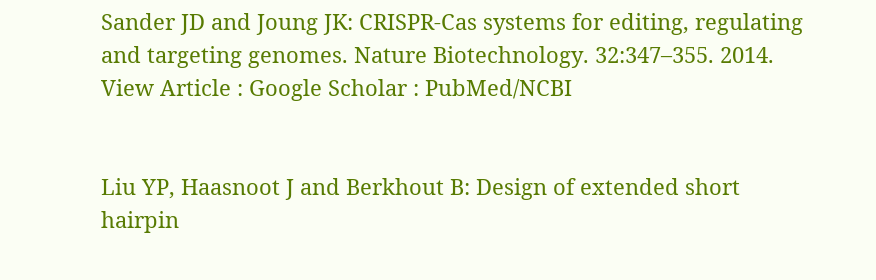Sander JD and Joung JK: CRISPR-Cas systems for editing, regulating and targeting genomes. Nature Biotechnology. 32:347–355. 2014. View Article : Google Scholar : PubMed/NCBI


Liu YP, Haasnoot J and Berkhout B: Design of extended short hairpin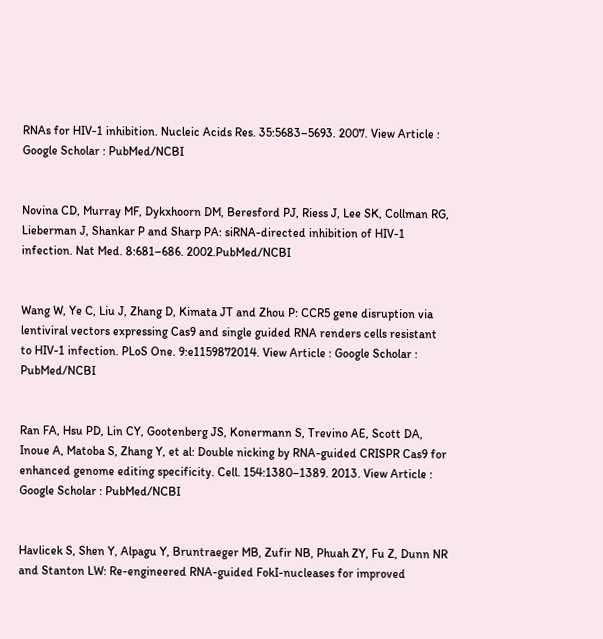RNAs for HIV-1 inhibition. Nucleic Acids Res. 35:5683–5693. 2007. View Article : Google Scholar : PubMed/NCBI


Novina CD, Murray MF, Dykxhoorn DM, Beresford PJ, Riess J, Lee SK, Collman RG, Lieberman J, Shankar P and Sharp PA: siRNA-directed inhibition of HIV-1 infection. Nat Med. 8:681–686. 2002.PubMed/NCBI


Wang W, Ye C, Liu J, Zhang D, Kimata JT and Zhou P: CCR5 gene disruption via lentiviral vectors expressing Cas9 and single guided RNA renders cells resistant to HIV-1 infection. PLoS One. 9:e1159872014. View Article : Google Scholar : PubMed/NCBI


Ran FA, Hsu PD, Lin CY, Gootenberg JS, Konermann S, Trevino AE, Scott DA, Inoue A, Matoba S, Zhang Y, et al: Double nicking by RNA-guided CRISPR Cas9 for enhanced genome editing specificity. Cell. 154:1380–1389. 2013. View Article : Google Scholar : PubMed/NCBI


Havlicek S, Shen Y, Alpagu Y, Bruntraeger MB, Zufir NB, Phuah ZY, Fu Z, Dunn NR and Stanton LW: Re-engineered RNA-guided FokI-nucleases for improved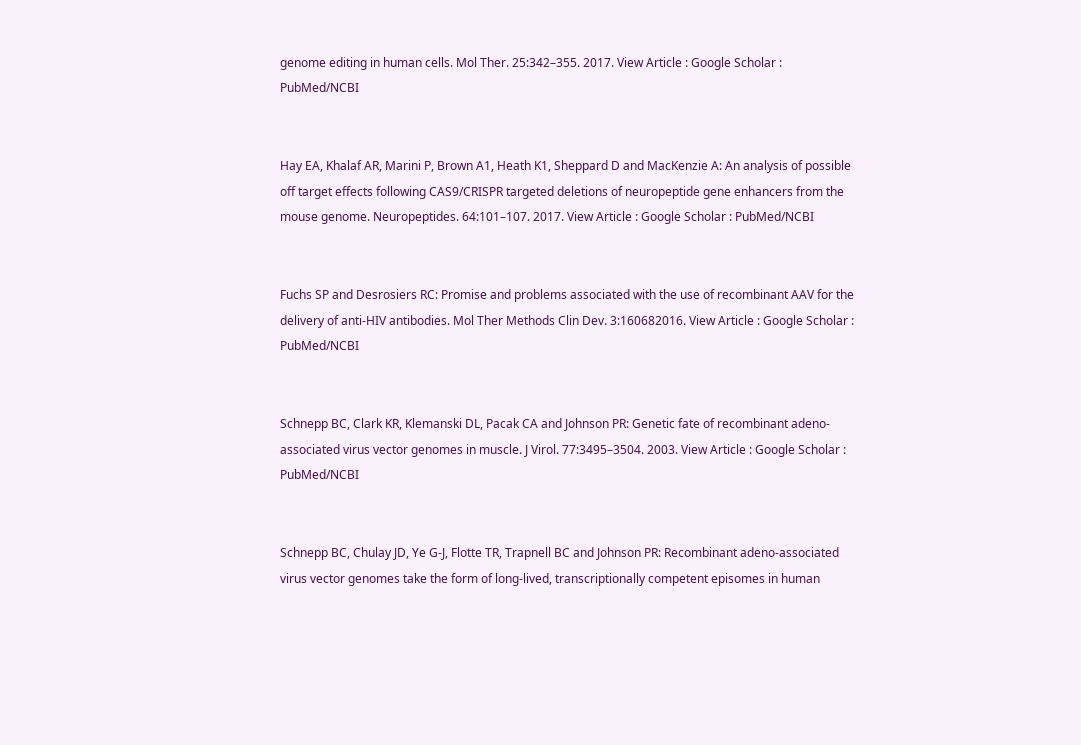genome editing in human cells. Mol Ther. 25:342–355. 2017. View Article : Google Scholar : PubMed/NCBI


Hay EA, Khalaf AR, Marini P, Brown A1, Heath K1, Sheppard D and MacKenzie A: An analysis of possible off target effects following CAS9/CRISPR targeted deletions of neuropeptide gene enhancers from the mouse genome. Neuropeptides. 64:101–107. 2017. View Article : Google Scholar : PubMed/NCBI


Fuchs SP and Desrosiers RC: Promise and problems associated with the use of recombinant AAV for the delivery of anti-HIV antibodies. Mol Ther Methods Clin Dev. 3:160682016. View Article : Google Scholar : PubMed/NCBI


Schnepp BC, Clark KR, Klemanski DL, Pacak CA and Johnson PR: Genetic fate of recombinant adeno-associated virus vector genomes in muscle. J Virol. 77:3495–3504. 2003. View Article : Google Scholar : PubMed/NCBI


Schnepp BC, Chulay JD, Ye G-J, Flotte TR, Trapnell BC and Johnson PR: Recombinant adeno-associated virus vector genomes take the form of long-lived, transcriptionally competent episomes in human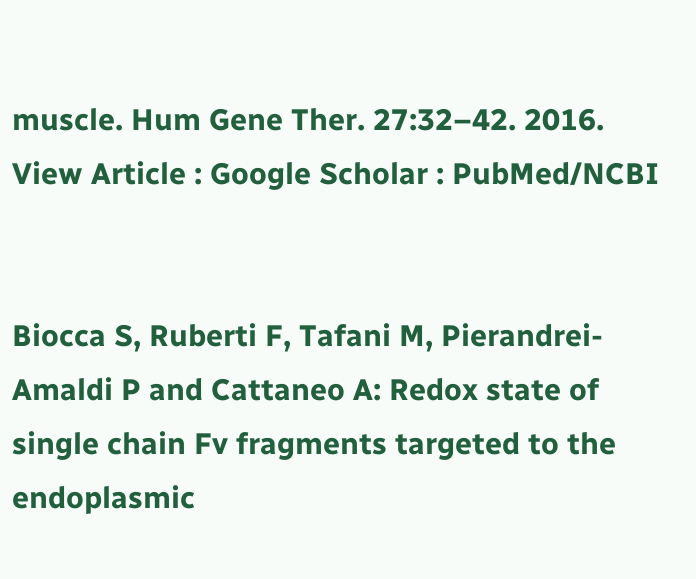muscle. Hum Gene Ther. 27:32–42. 2016. View Article : Google Scholar : PubMed/NCBI


Biocca S, Ruberti F, Tafani M, Pierandrei-Amaldi P and Cattaneo A: Redox state of single chain Fv fragments targeted to the endoplasmic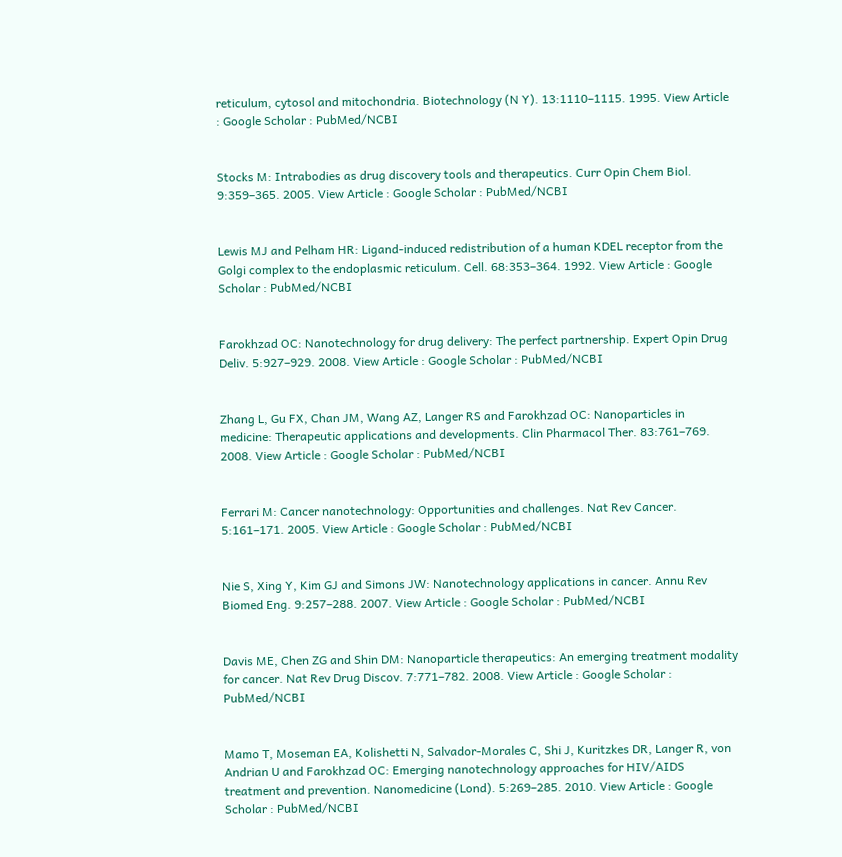reticulum, cytosol and mitochondria. Biotechnology (N Y). 13:1110–1115. 1995. View Article : Google Scholar : PubMed/NCBI


Stocks M: Intrabodies as drug discovery tools and therapeutics. Curr Opin Chem Biol. 9:359–365. 2005. View Article : Google Scholar : PubMed/NCBI


Lewis MJ and Pelham HR: Ligand-induced redistribution of a human KDEL receptor from the Golgi complex to the endoplasmic reticulum. Cell. 68:353–364. 1992. View Article : Google Scholar : PubMed/NCBI


Farokhzad OC: Nanotechnology for drug delivery: The perfect partnership. Expert Opin Drug Deliv. 5:927–929. 2008. View Article : Google Scholar : PubMed/NCBI


Zhang L, Gu FX, Chan JM, Wang AZ, Langer RS and Farokhzad OC: Nanoparticles in medicine: Therapeutic applications and developments. Clin Pharmacol Ther. 83:761–769. 2008. View Article : Google Scholar : PubMed/NCBI


Ferrari M: Cancer nanotechnology: Opportunities and challenges. Nat Rev Cancer. 5:161–171. 2005. View Article : Google Scholar : PubMed/NCBI


Nie S, Xing Y, Kim GJ and Simons JW: Nanotechnology applications in cancer. Annu Rev Biomed Eng. 9:257–288. 2007. View Article : Google Scholar : PubMed/NCBI


Davis ME, Chen ZG and Shin DM: Nanoparticle therapeutics: An emerging treatment modality for cancer. Nat Rev Drug Discov. 7:771–782. 2008. View Article : Google Scholar : PubMed/NCBI


Mamo T, Moseman EA, Kolishetti N, Salvador-Morales C, Shi J, Kuritzkes DR, Langer R, von Andrian U and Farokhzad OC: Emerging nanotechnology approaches for HIV/AIDS treatment and prevention. Nanomedicine (Lond). 5:269–285. 2010. View Article : Google Scholar : PubMed/NCBI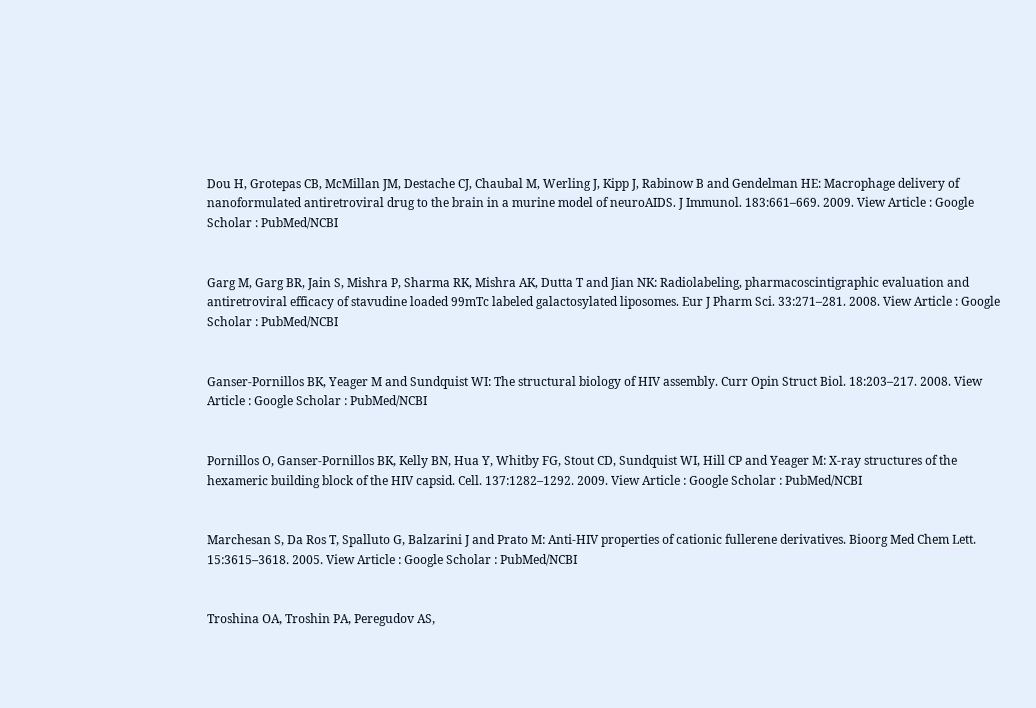Dou H, Grotepas CB, McMillan JM, Destache CJ, Chaubal M, Werling J, Kipp J, Rabinow B and Gendelman HE: Macrophage delivery of nanoformulated antiretroviral drug to the brain in a murine model of neuroAIDS. J Immunol. 183:661–669. 2009. View Article : Google Scholar : PubMed/NCBI


Garg M, Garg BR, Jain S, Mishra P, Sharma RK, Mishra AK, Dutta T and Jian NK: Radiolabeling, pharmacoscintigraphic evaluation and antiretroviral efficacy of stavudine loaded 99mTc labeled galactosylated liposomes. Eur J Pharm Sci. 33:271–281. 2008. View Article : Google Scholar : PubMed/NCBI


Ganser-Pornillos BK, Yeager M and Sundquist WI: The structural biology of HIV assembly. Curr Opin Struct Biol. 18:203–217. 2008. View Article : Google Scholar : PubMed/NCBI


Pornillos O, Ganser-Pornillos BK, Kelly BN, Hua Y, Whitby FG, Stout CD, Sundquist WI, Hill CP and Yeager M: X-ray structures of the hexameric building block of the HIV capsid. Cell. 137:1282–1292. 2009. View Article : Google Scholar : PubMed/NCBI


Marchesan S, Da Ros T, Spalluto G, Balzarini J and Prato M: Anti-HIV properties of cationic fullerene derivatives. Bioorg Med Chem Lett. 15:3615–3618. 2005. View Article : Google Scholar : PubMed/NCBI


Troshina OA, Troshin PA, Peregudov AS,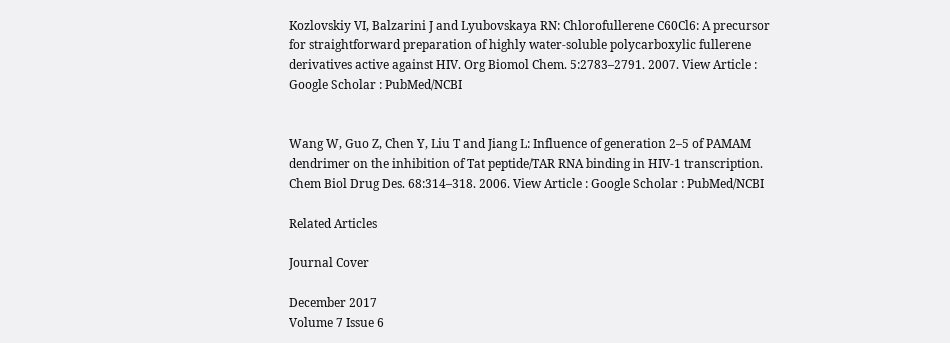Kozlovskiy VI, Balzarini J and Lyubovskaya RN: Chlorofullerene C60Cl6: A precursor for straightforward preparation of highly water-soluble polycarboxylic fullerene derivatives active against HIV. Org Biomol Chem. 5:2783–2791. 2007. View Article : Google Scholar : PubMed/NCBI


Wang W, Guo Z, Chen Y, Liu T and Jiang L: Influence of generation 2–5 of PAMAM dendrimer on the inhibition of Tat peptide/TAR RNA binding in HIV-1 transcription. Chem Biol Drug Des. 68:314–318. 2006. View Article : Google Scholar : PubMed/NCBI

Related Articles

Journal Cover

December 2017
Volume 7 Issue 6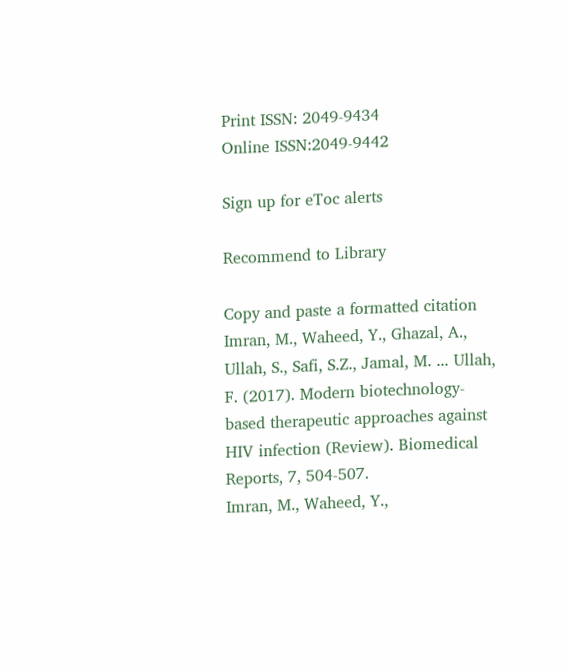Print ISSN: 2049-9434
Online ISSN:2049-9442

Sign up for eToc alerts

Recommend to Library

Copy and paste a formatted citation
Imran, M., Waheed, Y., Ghazal, A., Ullah, S., Safi, S.Z., Jamal, M. ... Ullah, F. (2017). Modern biotechnology-based therapeutic approaches against HIV infection (Review). Biomedical Reports, 7, 504-507.
Imran, M., Waheed, Y.,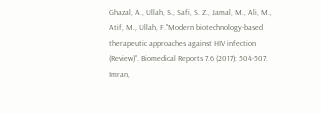Ghazal, A., Ullah, S., Safi, S. Z., Jamal, M., Ali, M., Atif, M., Ullah, F."Modern biotechnology-based therapeutic approaches against HIV infection (Review)". Biomedical Reports 7.6 (2017): 504-507.
Imran,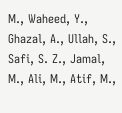M., Waheed, Y., Ghazal, A., Ullah, S., Safi, S. Z., Jamal, M., Ali, M., Atif, M.,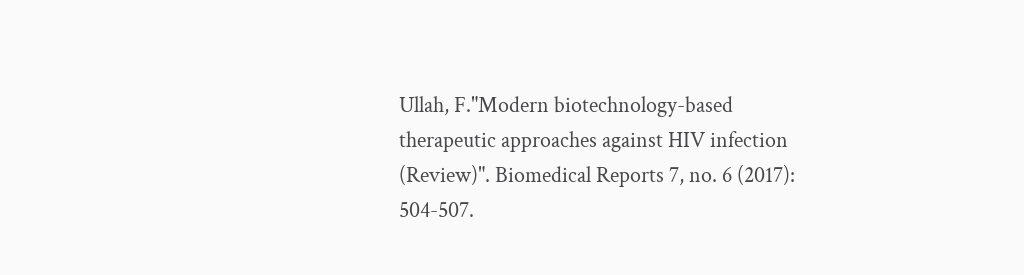Ullah, F."Modern biotechnology-based therapeutic approaches against HIV infection (Review)". Biomedical Reports 7, no. 6 (2017): 504-507.